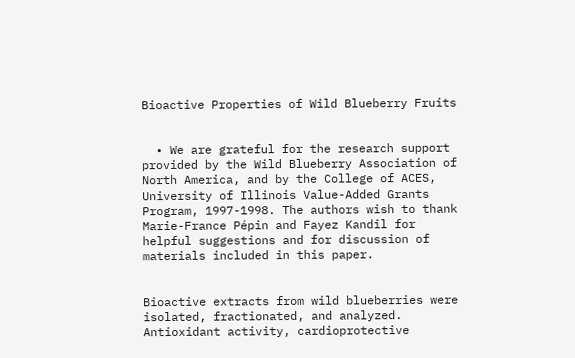Bioactive Properties of Wild Blueberry Fruits


  • We are grateful for the research support provided by the Wild Blueberry Association of North America, and by the College of ACES, University of Illinois Value-Added Grants Program, 1997-1998. The authors wish to thank Marie-France Pépin and Fayez Kandil for helpful suggestions and for discussion of materials included in this paper.


Bioactive extracts from wild blueberries were isolated, fractionated, and analyzed. Antioxidant activity, cardioprotective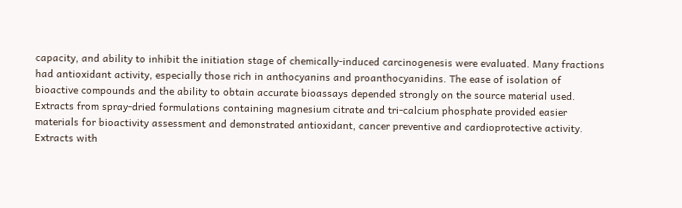capacity, and ability to inhibit the initiation stage of chemically-induced carcinogenesis were evaluated. Many fractions had antioxidant activity, especially those rich in anthocyanins and proanthocyanidins. The ease of isolation of bioactive compounds and the ability to obtain accurate bioassays depended strongly on the source material used. Extracts from spray-dried formulations containing magnesium citrate and tri-calcium phosphate provided easier materials for bioactivity assessment and demonstrated antioxidant, cancer preventive and cardioprotective activity. Extracts with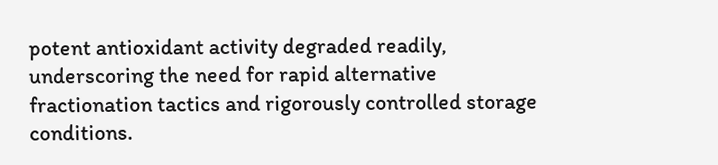potent antioxidant activity degraded readily, underscoring the need for rapid alternative fractionation tactics and rigorously controlled storage conditions.